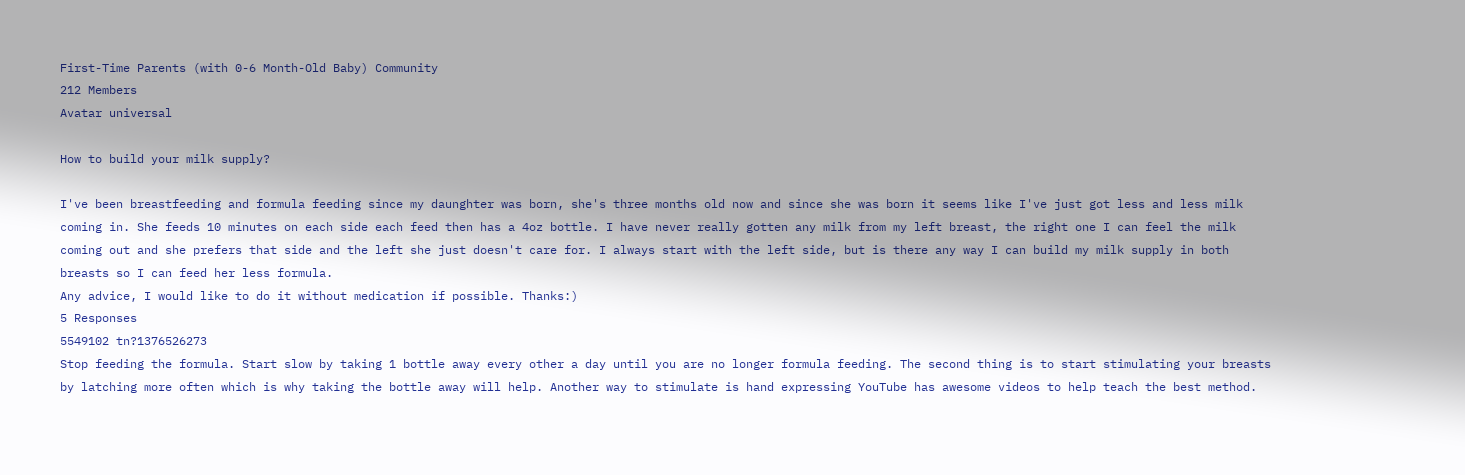First-Time Parents (with 0-6 Month-Old Baby) Community
212 Members
Avatar universal

How to build your milk supply?

I've been breastfeeding and formula feeding since my daunghter was born, she's three months old now and since she was born it seems like I've just got less and less milk coming in. She feeds 10 minutes on each side each feed then has a 4oz bottle. I have never really gotten any milk from my left breast, the right one I can feel the milk coming out and she prefers that side and the left she just doesn't care for. I always start with the left side, but is there any way I can build my milk supply in both breasts so I can feed her less formula.
Any advice, I would like to do it without medication if possible. Thanks:)
5 Responses
5549102 tn?1376526273
Stop feeding the formula. Start slow by taking 1 bottle away every other a day until you are no longer formula feeding. The second thing is to start stimulating your breasts by latching more often which is why taking the bottle away will help. Another way to stimulate is hand expressing YouTube has awesome videos to help teach the best method.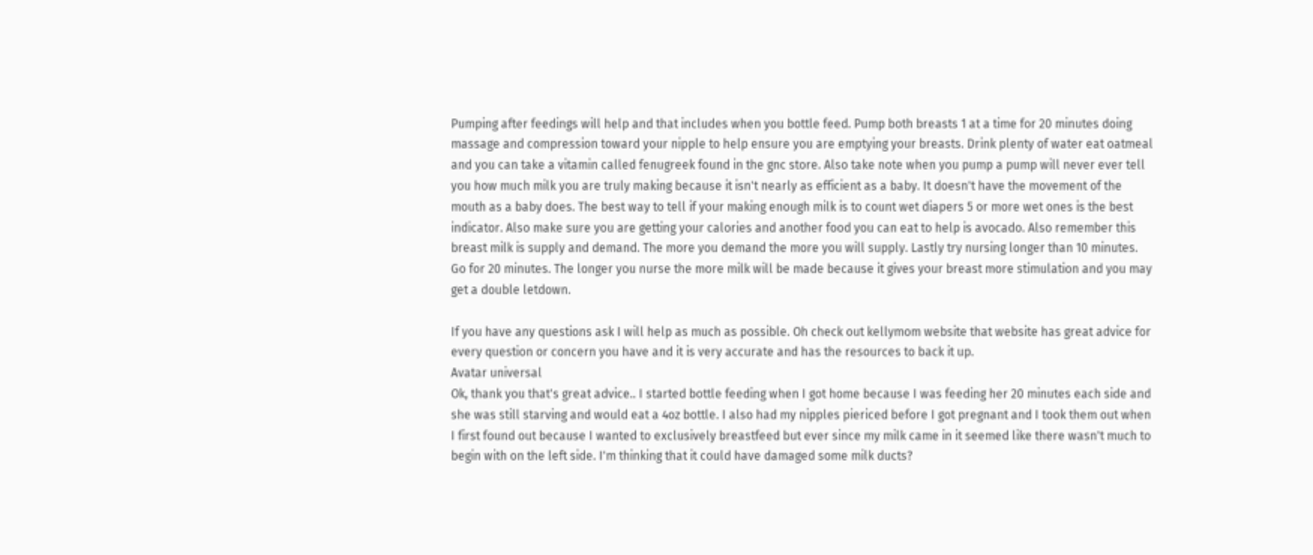Pumping after feedings will help and that includes when you bottle feed. Pump both breasts 1 at a time for 20 minutes doing massage and compression toward your nipple to help ensure you are emptying your breasts. Drink plenty of water eat oatmeal and you can take a vitamin called fenugreek found in the gnc store. Also take note when you pump a pump will never ever tell you how much milk you are truly making because it isn't nearly as efficient as a baby. It doesn't have the movement of the mouth as a baby does. The best way to tell if your making enough milk is to count wet diapers 5 or more wet ones is the best indicator. Also make sure you are getting your calories and another food you can eat to help is avocado. Also remember this breast milk is supply and demand. The more you demand the more you will supply. Lastly try nursing longer than 10 minutes. Go for 20 minutes. The longer you nurse the more milk will be made because it gives your breast more stimulation and you may get a double letdown.

If you have any questions ask I will help as much as possible. Oh check out kellymom website that website has great advice for every question or concern you have and it is very accurate and has the resources to back it up.
Avatar universal
Ok, thank you that's great advice.. I started bottle feeding when I got home because I was feeding her 20 minutes each side and she was still starving and would eat a 4oz bottle. I also had my nipples piericed before I got pregnant and I took them out when I first found out because I wanted to exclusively breastfeed but ever since my milk came in it seemed like there wasn't much to begin with on the left side. I'm thinking that it could have damaged some milk ducts?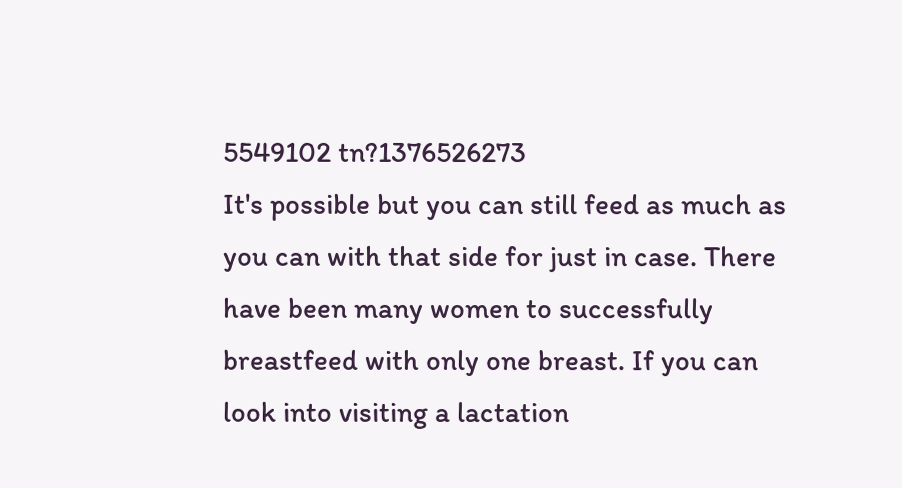5549102 tn?1376526273
It's possible but you can still feed as much as you can with that side for just in case. There have been many women to successfully breastfeed with only one breast. If you can look into visiting a lactation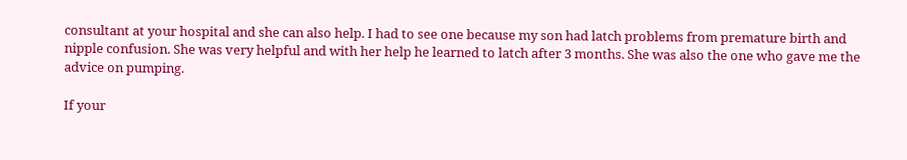consultant at your hospital and she can also help. I had to see one because my son had latch problems from premature birth and nipple confusion. She was very helpful and with her help he learned to latch after 3 months. She was also the one who gave me the advice on pumping.

If your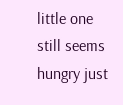little one still seems hungry just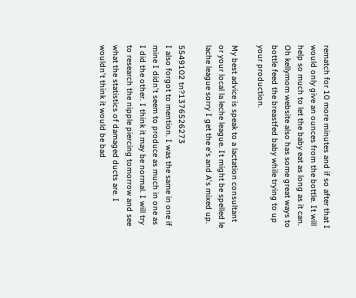rematch for 10 more minutes and if so after that I would only give an ounces from the bottle. It will help so much to let the baby eat as long as it can. Oh kellymom website also has some great ways to bottle feed the breastfed baby while trying to up your production.

My best advice is speak to a lactation consultant or your local la leche league. It might be spelled le lache league sorry I get the e's and A's mixed up.

5549102 tn?1376526273
I also forgot to mention. I was the same in one if mine I didn't seem to produce as much in one as I did the other. I think it may be normal. I will try to research the nipple piercing tomorrow and see what the statistics of damaged ducts are. I wouldn't think it would be bad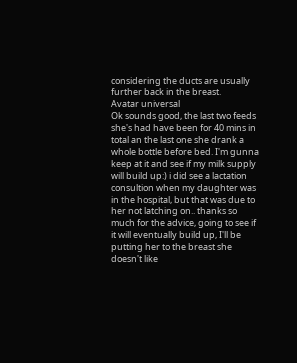considering the ducts are usually further back in the breast.
Avatar universal
Ok sounds good, the last two feeds she's had have been for 40 mins in total an the last one she drank a whole bottle before bed. I'm gunna keep at it and see if my milk supply will build up:) i did see a lactation consultion when my daughter was in the hospital, but that was due to her not latching on.. thanks so much for the advice, going to see if it will eventually build up, I'll be putting her to the breast she doesn't like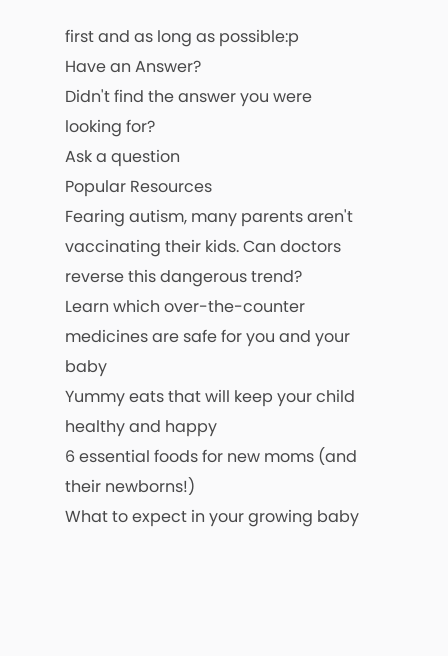first and as long as possible:p
Have an Answer?
Didn't find the answer you were looking for?
Ask a question
Popular Resources
Fearing autism, many parents aren't vaccinating their kids. Can doctors reverse this dangerous trend?
Learn which over-the-counter medicines are safe for you and your baby
Yummy eats that will keep your child healthy and happy
6 essential foods for new moms (and their newborns!)
What to expect in your growing baby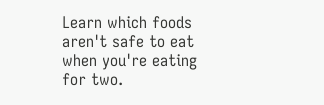Learn which foods aren't safe to eat when you're eating for two.